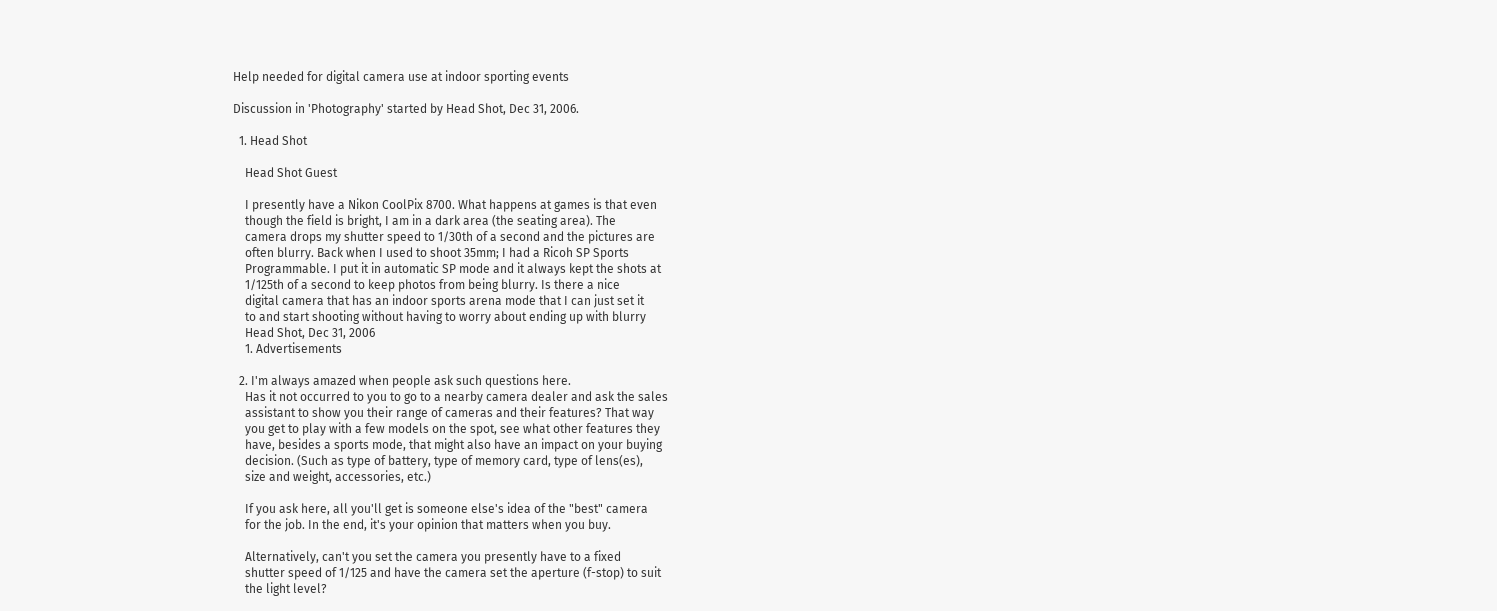Help needed for digital camera use at indoor sporting events

Discussion in 'Photography' started by Head Shot, Dec 31, 2006.

  1. Head Shot

    Head Shot Guest

    I presently have a Nikon CoolPix 8700. What happens at games is that even
    though the field is bright, I am in a dark area (the seating area). The
    camera drops my shutter speed to 1/30th of a second and the pictures are
    often blurry. Back when I used to shoot 35mm; I had a Ricoh SP Sports
    Programmable. I put it in automatic SP mode and it always kept the shots at
    1/125th of a second to keep photos from being blurry. Is there a nice
    digital camera that has an indoor sports arena mode that I can just set it
    to and start shooting without having to worry about ending up with blurry
    Head Shot, Dec 31, 2006
    1. Advertisements

  2. I'm always amazed when people ask such questions here.
    Has it not occurred to you to go to a nearby camera dealer and ask the sales
    assistant to show you their range of cameras and their features? That way
    you get to play with a few models on the spot, see what other features they
    have, besides a sports mode, that might also have an impact on your buying
    decision. (Such as type of battery, type of memory card, type of lens(es),
    size and weight, accessories, etc.)

    If you ask here, all you'll get is someone else's idea of the "best" camera
    for the job. In the end, it's your opinion that matters when you buy.

    Alternatively, can't you set the camera you presently have to a fixed
    shutter speed of 1/125 and have the camera set the aperture (f-stop) to suit
    the light level?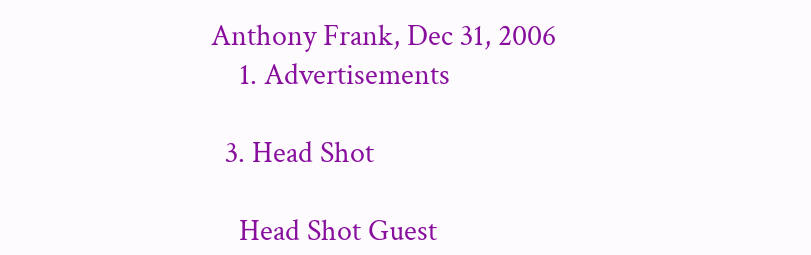Anthony Frank, Dec 31, 2006
    1. Advertisements

  3. Head Shot

    Head Shot Guest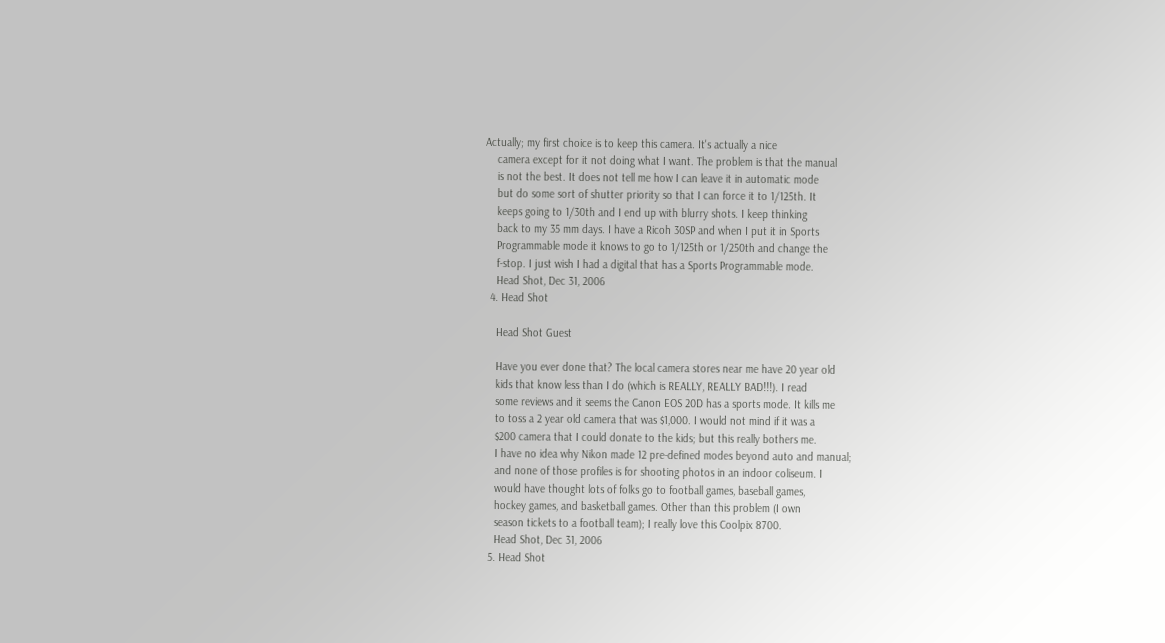Actually; my first choice is to keep this camera. It's actually a nice
    camera except for it not doing what I want. The problem is that the manual
    is not the best. It does not tell me how I can leave it in automatic mode
    but do some sort of shutter priority so that I can force it to 1/125th. It
    keeps going to 1/30th and I end up with blurry shots. I keep thinking
    back to my 35 mm days. I have a Ricoh 30SP and when I put it in Sports
    Programmable mode it knows to go to 1/125th or 1/250th and change the
    f-stop. I just wish I had a digital that has a Sports Programmable mode.
    Head Shot, Dec 31, 2006
  4. Head Shot

    Head Shot Guest

    Have you ever done that? The local camera stores near me have 20 year old
    kids that know less than I do (which is REALLY, REALLY BAD!!!). I read
    some reviews and it seems the Canon EOS 20D has a sports mode. It kills me
    to toss a 2 year old camera that was $1,000. I would not mind if it was a
    $200 camera that I could donate to the kids; but this really bothers me.
    I have no idea why Nikon made 12 pre-defined modes beyond auto and manual;
    and none of those profiles is for shooting photos in an indoor coliseum. I
    would have thought lots of folks go to football games, baseball games,
    hockey games, and basketball games. Other than this problem (I own
    season tickets to a football team); I really love this Coolpix 8700.
    Head Shot, Dec 31, 2006
  5. Head Shot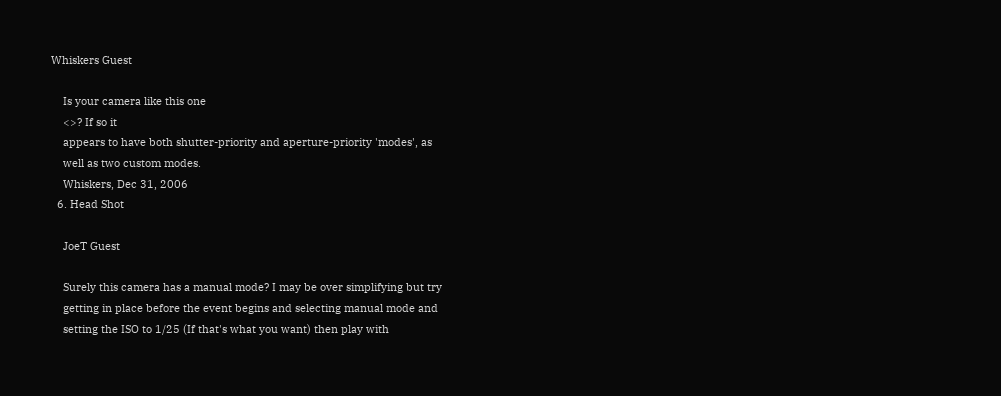Whiskers Guest

    Is your camera like this one
    <>? If so it
    appears to have both shutter-priority and aperture-priority 'modes', as
    well as two custom modes.
    Whiskers, Dec 31, 2006
  6. Head Shot

    JoeT Guest

    Surely this camera has a manual mode? I may be over simplifying but try
    getting in place before the event begins and selecting manual mode and
    setting the ISO to 1/25 (If that's what you want) then play with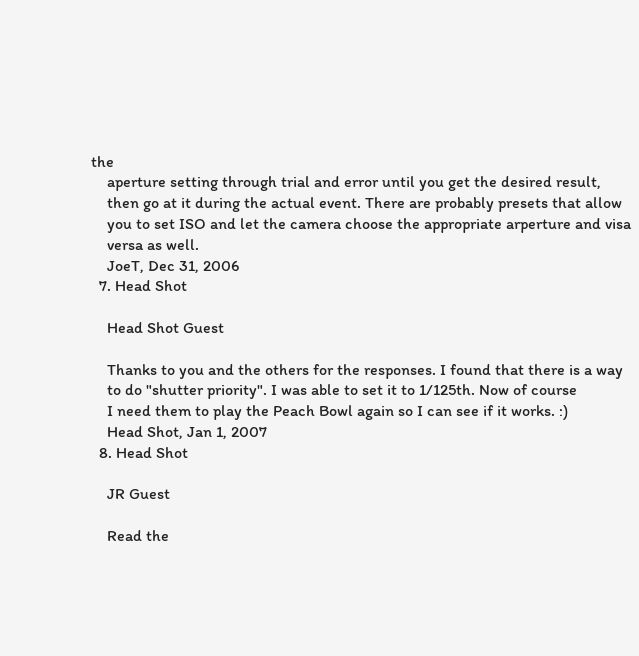the
    aperture setting through trial and error until you get the desired result,
    then go at it during the actual event. There are probably presets that allow
    you to set ISO and let the camera choose the appropriate arperture and visa
    versa as well.
    JoeT, Dec 31, 2006
  7. Head Shot

    Head Shot Guest

    Thanks to you and the others for the responses. I found that there is a way
    to do "shutter priority". I was able to set it to 1/125th. Now of course
    I need them to play the Peach Bowl again so I can see if it works. :)
    Head Shot, Jan 1, 2007
  8. Head Shot

    JR Guest

    Read the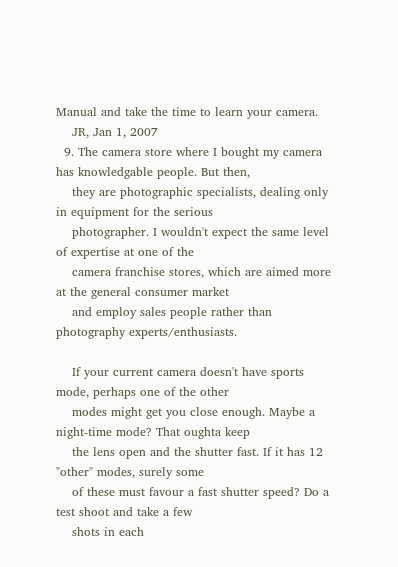Manual and take the time to learn your camera.
    JR, Jan 1, 2007
  9. The camera store where I bought my camera has knowledgable people. But then,
    they are photographic specialists, dealing only in equipment for the serious
    photographer. I wouldn't expect the same level of expertise at one of the
    camera franchise stores, which are aimed more at the general consumer market
    and employ sales people rather than photography experts/enthusiasts.

    If your current camera doesn't have sports mode, perhaps one of the other
    modes might get you close enough. Maybe a night-time mode? That oughta keep
    the lens open and the shutter fast. If it has 12 "other" modes, surely some
    of these must favour a fast shutter speed? Do a test shoot and take a few
    shots in each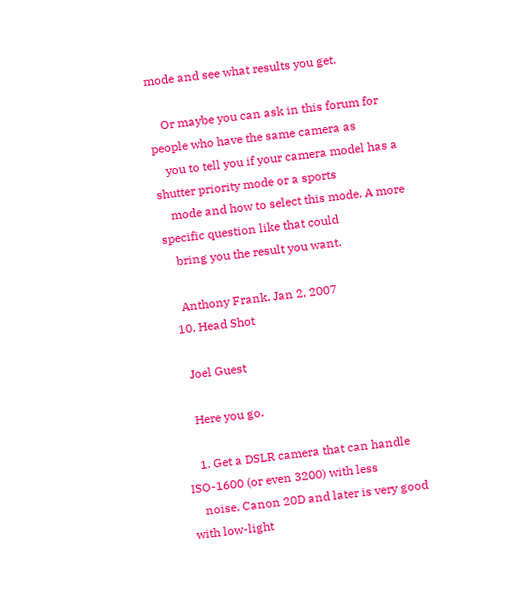mode and see what results you get.

    Or maybe you can ask in this forum for people who have the same camera as
    you to tell you if your camera model has a shutter priority mode or a sports
    mode and how to select this mode. A more specific question like that could
    bring you the result you want.

    Anthony Frank, Jan 2, 2007
  10. Head Shot

    Joel Guest

    Here you go.

    1. Get a DSLR camera that can handle ISO-1600 (or even 3200) with less
    noise. Canon 20D and later is very good with low-light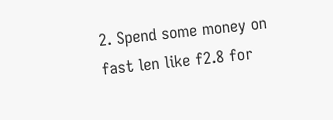2. Spend some money on fast len like f2.8 for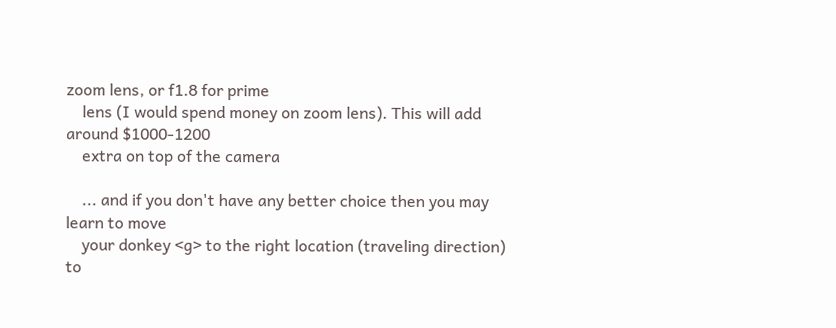zoom lens, or f1.8 for prime
    lens (I would spend money on zoom lens). This will add around $1000-1200
    extra on top of the camera

    ... and if you don't have any better choice then you may learn to move
    your donkey <g> to the right location (traveling direction) to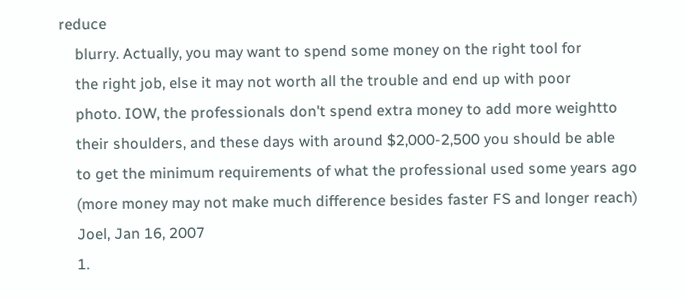reduce
    blurry. Actually, you may want to spend some money on the right tool for
    the right job, else it may not worth all the trouble and end up with poor
    photo. IOW, the professionals don't spend extra money to add more weightto
    their shoulders, and these days with around $2,000-2,500 you should be able
    to get the minimum requirements of what the professional used some years ago
    (more money may not make much difference besides faster FS and longer reach)
    Joel, Jan 16, 2007
    1.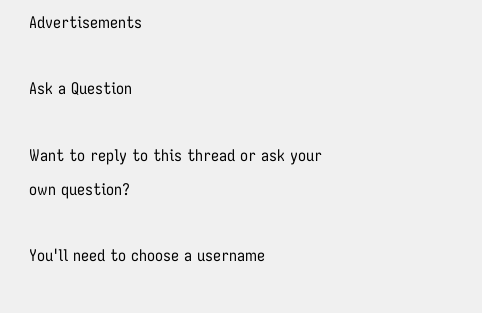Advertisements

Ask a Question

Want to reply to this thread or ask your own question?

You'll need to choose a username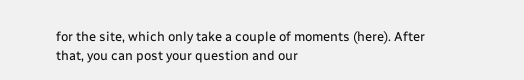for the site, which only take a couple of moments (here). After that, you can post your question and our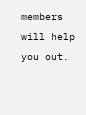members will help you out.